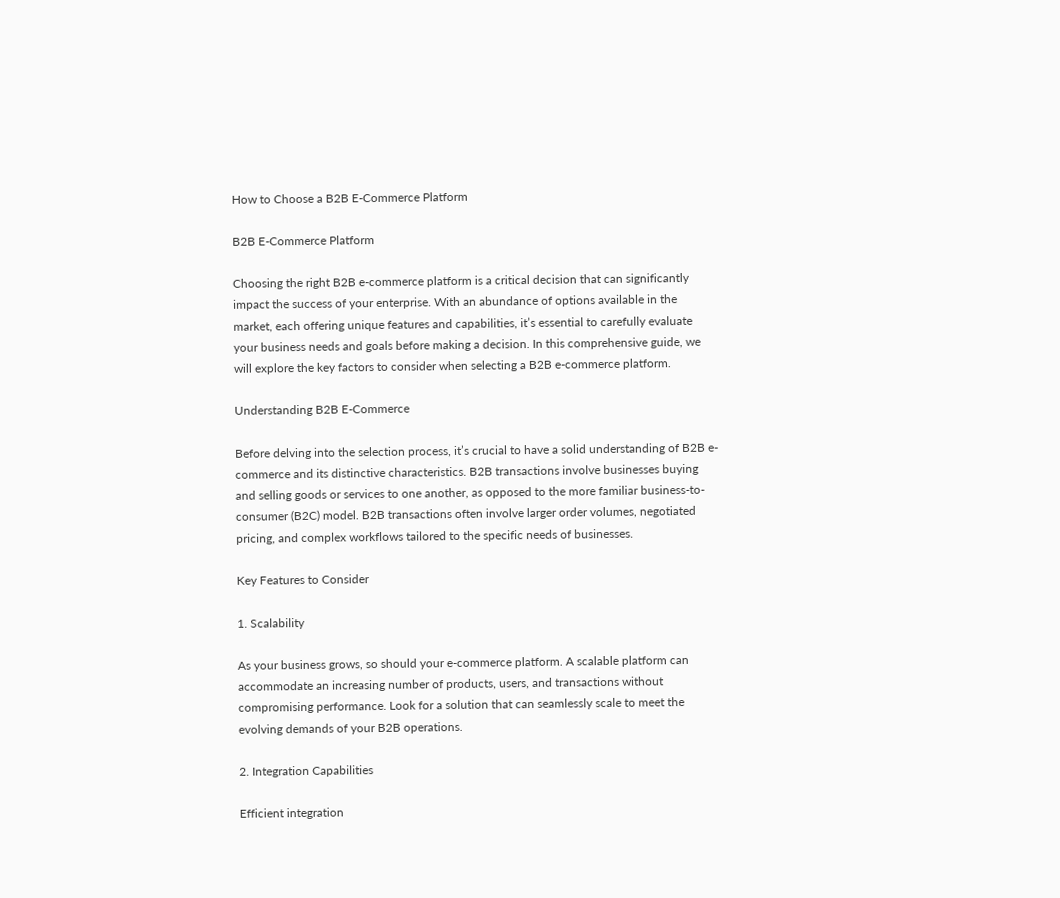How to Choose a B2B E-Commerce Platform

B2B E-Commerce Platform

Choosing the right B2B e-commerce platform is a critical decision that can significantly impact the success of your enterprise. With an abundance of options available in the market, each offering unique features and capabilities, it’s essential to carefully evaluate your business needs and goals before making a decision. In this comprehensive guide, we will explore the key factors to consider when selecting a B2B e-commerce platform.

Understanding B2B E-Commerce

Before delving into the selection process, it’s crucial to have a solid understanding of B2B e-commerce and its distinctive characteristics. B2B transactions involve businesses buying and selling goods or services to one another, as opposed to the more familiar business-to-consumer (B2C) model. B2B transactions often involve larger order volumes, negotiated pricing, and complex workflows tailored to the specific needs of businesses.

Key Features to Consider

1. Scalability

As your business grows, so should your e-commerce platform. A scalable platform can accommodate an increasing number of products, users, and transactions without compromising performance. Look for a solution that can seamlessly scale to meet the evolving demands of your B2B operations.

2. Integration Capabilities

Efficient integration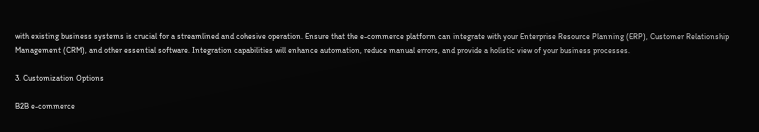with existing business systems is crucial for a streamlined and cohesive operation. Ensure that the e-commerce platform can integrate with your Enterprise Resource Planning (ERP), Customer Relationship Management (CRM), and other essential software. Integration capabilities will enhance automation, reduce manual errors, and provide a holistic view of your business processes.

3. Customization Options

B2B e-commerce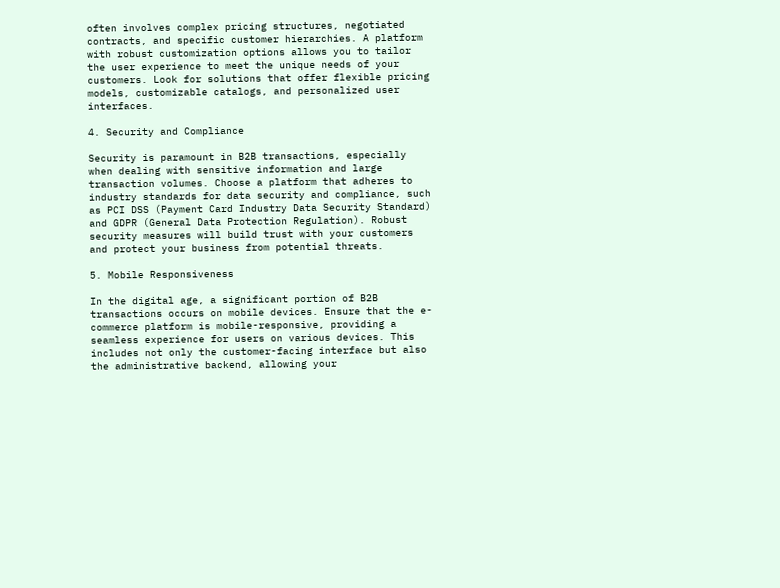often involves complex pricing structures, negotiated contracts, and specific customer hierarchies. A platform with robust customization options allows you to tailor the user experience to meet the unique needs of your customers. Look for solutions that offer flexible pricing models, customizable catalogs, and personalized user interfaces.

4. Security and Compliance

Security is paramount in B2B transactions, especially when dealing with sensitive information and large transaction volumes. Choose a platform that adheres to industry standards for data security and compliance, such as PCI DSS (Payment Card Industry Data Security Standard) and GDPR (General Data Protection Regulation). Robust security measures will build trust with your customers and protect your business from potential threats.

5. Mobile Responsiveness

In the digital age, a significant portion of B2B transactions occurs on mobile devices. Ensure that the e-commerce platform is mobile-responsive, providing a seamless experience for users on various devices. This includes not only the customer-facing interface but also the administrative backend, allowing your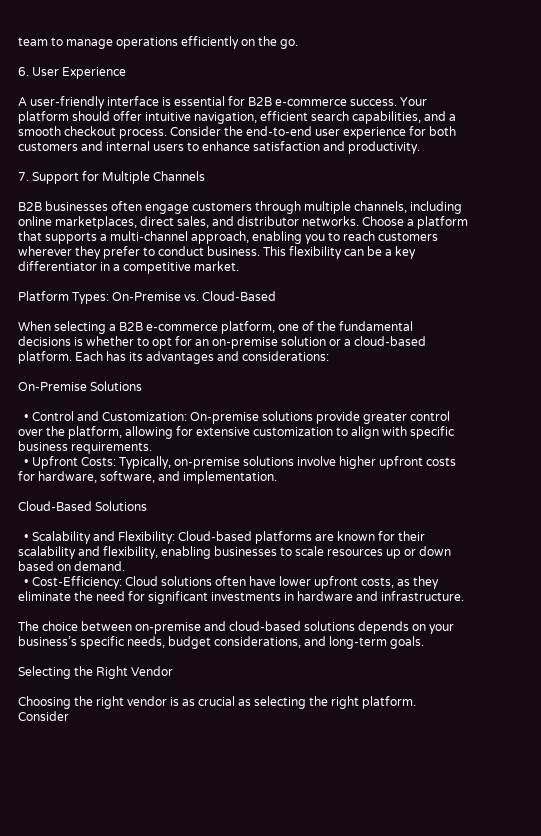team to manage operations efficiently on the go.

6. User Experience

A user-friendly interface is essential for B2B e-commerce success. Your platform should offer intuitive navigation, efficient search capabilities, and a smooth checkout process. Consider the end-to-end user experience for both customers and internal users to enhance satisfaction and productivity.

7. Support for Multiple Channels

B2B businesses often engage customers through multiple channels, including online marketplaces, direct sales, and distributor networks. Choose a platform that supports a multi-channel approach, enabling you to reach customers wherever they prefer to conduct business. This flexibility can be a key differentiator in a competitive market.

Platform Types: On-Premise vs. Cloud-Based

When selecting a B2B e-commerce platform, one of the fundamental decisions is whether to opt for an on-premise solution or a cloud-based platform. Each has its advantages and considerations:

On-Premise Solutions

  • Control and Customization: On-premise solutions provide greater control over the platform, allowing for extensive customization to align with specific business requirements.
  • Upfront Costs: Typically, on-premise solutions involve higher upfront costs for hardware, software, and implementation.

Cloud-Based Solutions

  • Scalability and Flexibility: Cloud-based platforms are known for their scalability and flexibility, enabling businesses to scale resources up or down based on demand.
  • Cost-Efficiency: Cloud solutions often have lower upfront costs, as they eliminate the need for significant investments in hardware and infrastructure.

The choice between on-premise and cloud-based solutions depends on your business’s specific needs, budget considerations, and long-term goals.

Selecting the Right Vendor

Choosing the right vendor is as crucial as selecting the right platform. Consider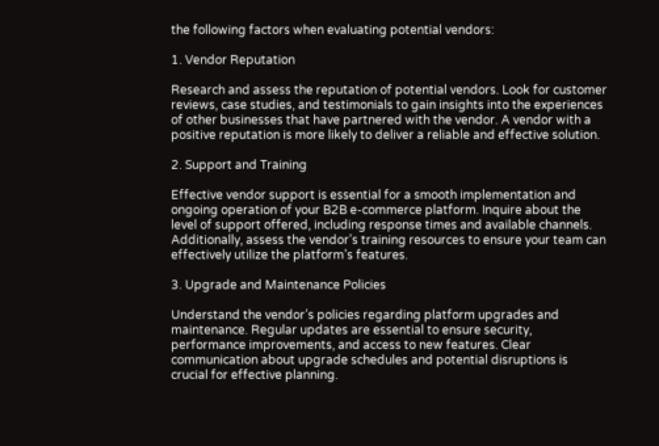the following factors when evaluating potential vendors:

1. Vendor Reputation

Research and assess the reputation of potential vendors. Look for customer reviews, case studies, and testimonials to gain insights into the experiences of other businesses that have partnered with the vendor. A vendor with a positive reputation is more likely to deliver a reliable and effective solution.

2. Support and Training

Effective vendor support is essential for a smooth implementation and ongoing operation of your B2B e-commerce platform. Inquire about the level of support offered, including response times and available channels. Additionally, assess the vendor’s training resources to ensure your team can effectively utilize the platform’s features.

3. Upgrade and Maintenance Policies

Understand the vendor’s policies regarding platform upgrades and maintenance. Regular updates are essential to ensure security, performance improvements, and access to new features. Clear communication about upgrade schedules and potential disruptions is crucial for effective planning.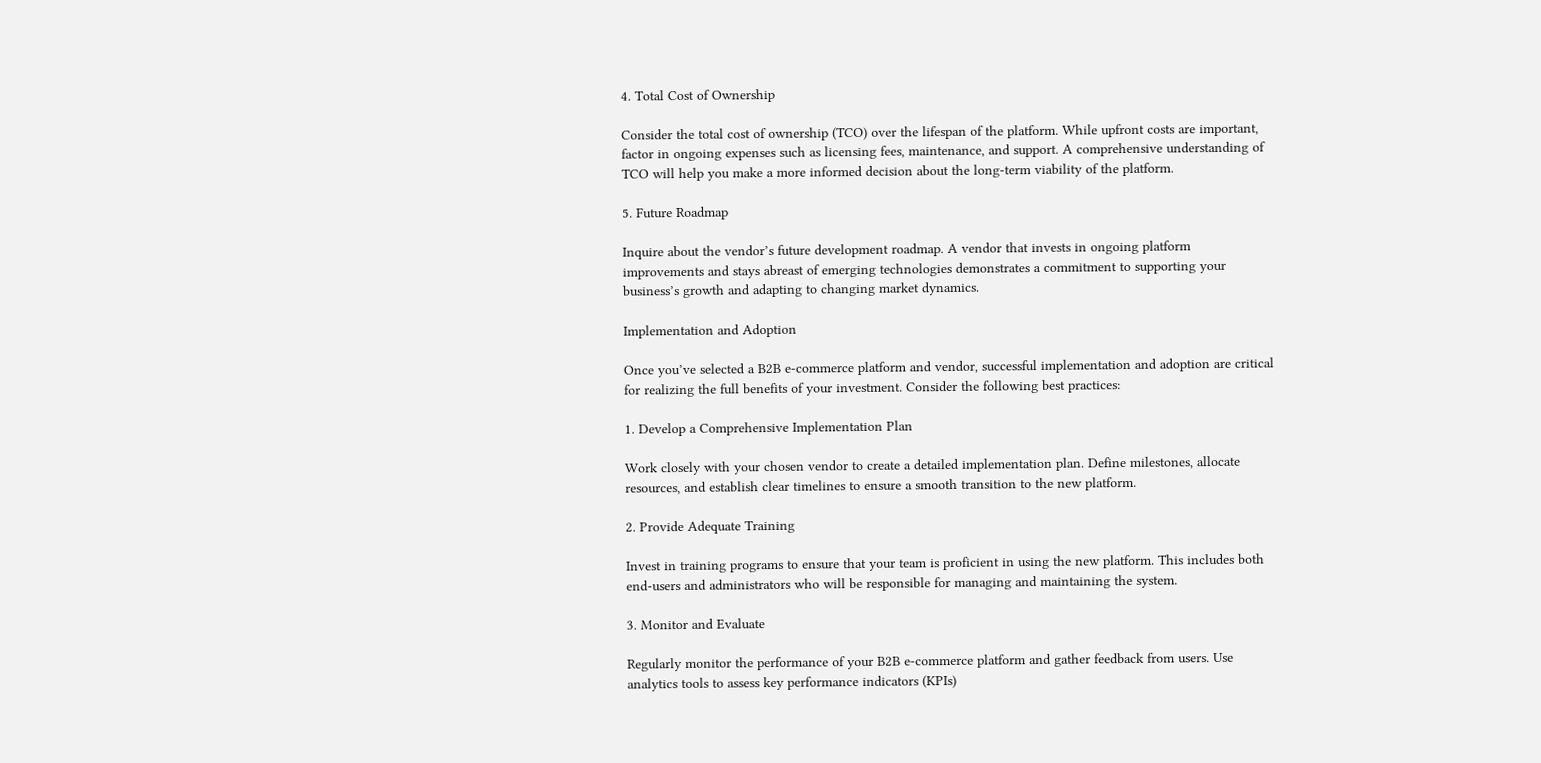4. Total Cost of Ownership

Consider the total cost of ownership (TCO) over the lifespan of the platform. While upfront costs are important, factor in ongoing expenses such as licensing fees, maintenance, and support. A comprehensive understanding of TCO will help you make a more informed decision about the long-term viability of the platform.

5. Future Roadmap

Inquire about the vendor’s future development roadmap. A vendor that invests in ongoing platform improvements and stays abreast of emerging technologies demonstrates a commitment to supporting your business’s growth and adapting to changing market dynamics.

Implementation and Adoption

Once you’ve selected a B2B e-commerce platform and vendor, successful implementation and adoption are critical for realizing the full benefits of your investment. Consider the following best practices:

1. Develop a Comprehensive Implementation Plan

Work closely with your chosen vendor to create a detailed implementation plan. Define milestones, allocate resources, and establish clear timelines to ensure a smooth transition to the new platform.

2. Provide Adequate Training

Invest in training programs to ensure that your team is proficient in using the new platform. This includes both end-users and administrators who will be responsible for managing and maintaining the system.

3. Monitor and Evaluate

Regularly monitor the performance of your B2B e-commerce platform and gather feedback from users. Use analytics tools to assess key performance indicators (KPIs)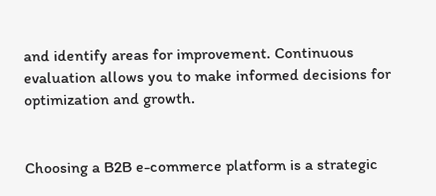and identify areas for improvement. Continuous evaluation allows you to make informed decisions for optimization and growth.


Choosing a B2B e-commerce platform is a strategic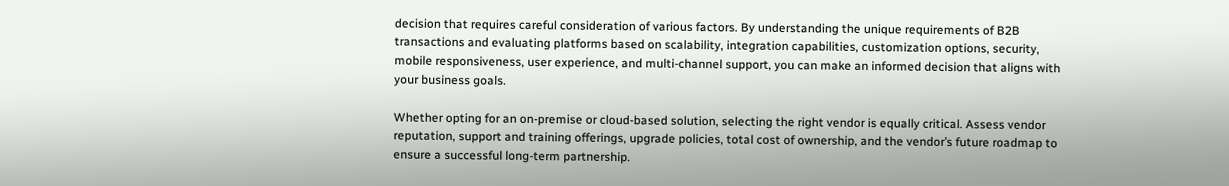decision that requires careful consideration of various factors. By understanding the unique requirements of B2B transactions and evaluating platforms based on scalability, integration capabilities, customization options, security, mobile responsiveness, user experience, and multi-channel support, you can make an informed decision that aligns with your business goals.

Whether opting for an on-premise or cloud-based solution, selecting the right vendor is equally critical. Assess vendor reputation, support and training offerings, upgrade policies, total cost of ownership, and the vendor’s future roadmap to ensure a successful long-term partnership.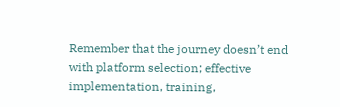Remember that the journey doesn’t end with platform selection; effective implementation, training,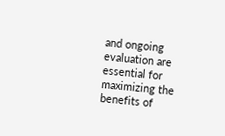and ongoing evaluation are essential for maximizing the benefits of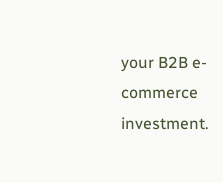your B2B e-commerce investment.